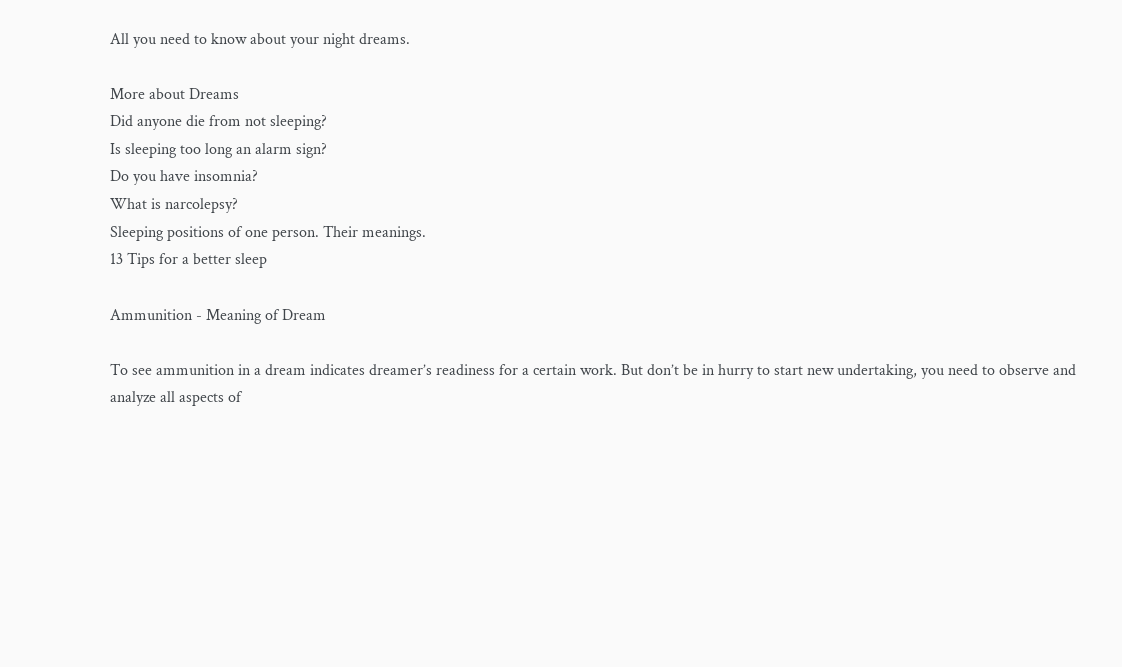All you need to know about your night dreams.

More about Dreams
Did anyone die from not sleeping?
Is sleeping too long an alarm sign?
Do you have insomnia?
What is narcolepsy?
Sleeping positions of one person. Their meanings.
13 Tips for a better sleep

Ammunition - Meaning of Dream

To see ammunition in a dream indicates dreamer’s readiness for a certain work. But don’t be in hurry to start new undertaking, you need to observe and analyze all aspects of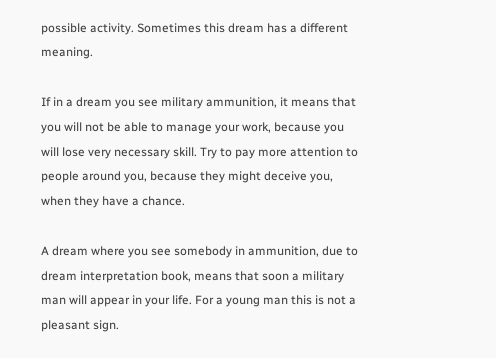possible activity. Sometimes this dream has a different meaning.

If in a dream you see military ammunition, it means that you will not be able to manage your work, because you will lose very necessary skill. Try to pay more attention to people around you, because they might deceive you, when they have a chance.

A dream where you see somebody in ammunition, due to dream interpretation book, means that soon a military man will appear in your life. For a young man this is not a pleasant sign.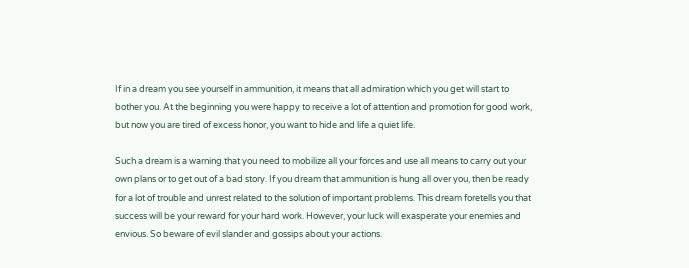If in a dream you see yourself in ammunition, it means that all admiration which you get will start to bother you. At the beginning you were happy to receive a lot of attention and promotion for good work, but now you are tired of excess honor, you want to hide and life a quiet life.

Such a dream is a warning that you need to mobilize all your forces and use all means to carry out your own plans or to get out of a bad story. If you dream that ammunition is hung all over you, then be ready for a lot of trouble and unrest related to the solution of important problems. This dream foretells you that success will be your reward for your hard work. However, your luck will exasperate your enemies and envious. So beware of evil slander and gossips about your actions.